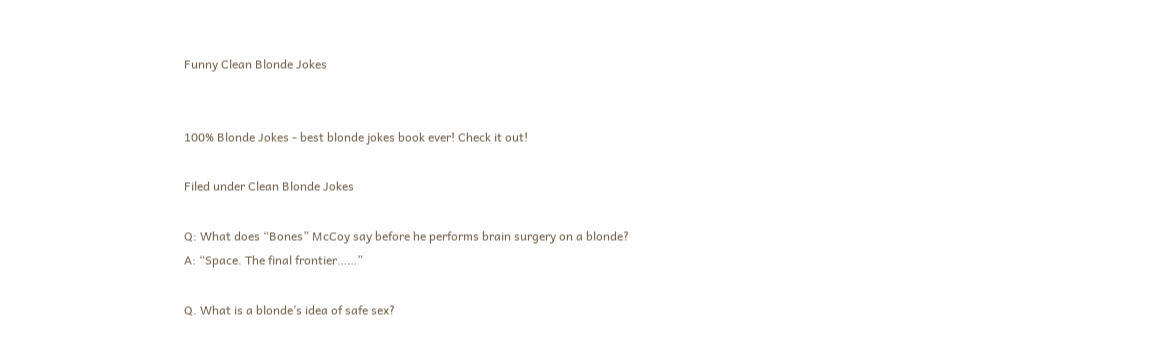Funny Clean Blonde Jokes


100% Blonde Jokes - best blonde jokes book ever! Check it out!

Filed under Clean Blonde Jokes

Q: What does “Bones” McCoy say before he performs brain surgery on a blonde?
A: “Space. The final frontier……”

Q. What is a blonde’s idea of safe sex?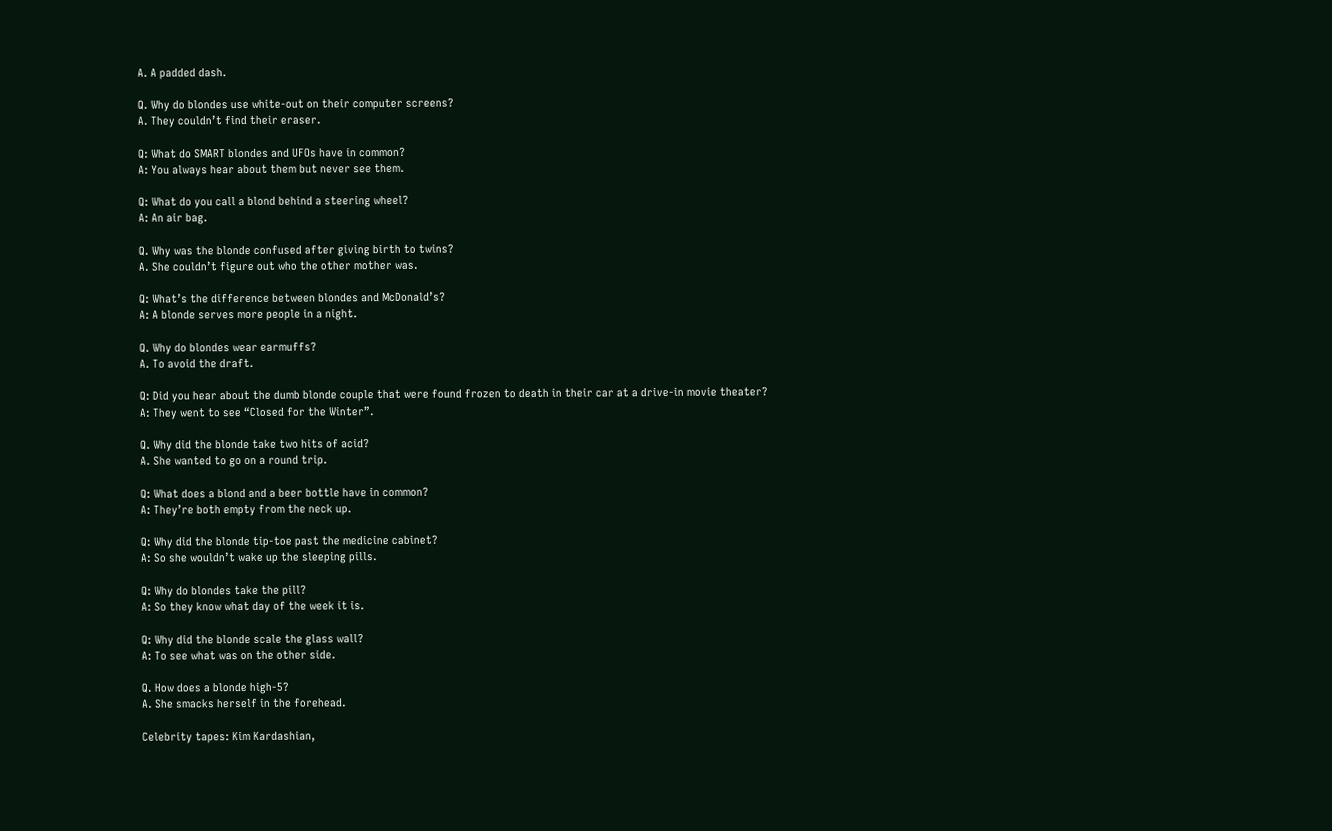A. A padded dash.

Q. Why do blondes use white-out on their computer screens?
A. They couldn’t find their eraser.

Q: What do SMART blondes and UFOs have in common?
A: You always hear about them but never see them.

Q: What do you call a blond behind a steering wheel?
A: An air bag.

Q. Why was the blonde confused after giving birth to twins?
A. She couldn’t figure out who the other mother was.

Q: What’s the difference between blondes and McDonald’s?
A: A blonde serves more people in a night.

Q. Why do blondes wear earmuffs?
A. To avoid the draft.

Q: Did you hear about the dumb blonde couple that were found frozen to death in their car at a drive-in movie theater?
A: They went to see “Closed for the Winter”.

Q. Why did the blonde take two hits of acid?
A. She wanted to go on a round trip.

Q: What does a blond and a beer bottle have in common?
A: They’re both empty from the neck up.

Q: Why did the blonde tip-toe past the medicine cabinet?
A: So she wouldn’t wake up the sleeping pills.

Q: Why do blondes take the pill?
A: So they know what day of the week it is.

Q: Why did the blonde scale the glass wall?
A: To see what was on the other side.

Q. How does a blonde high-5?
A. She smacks herself in the forehead.

Celebrity tapes: Kim Kardashian,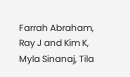Farrah Abraham, Ray J and Kim K, Myla Sinanaj, Tila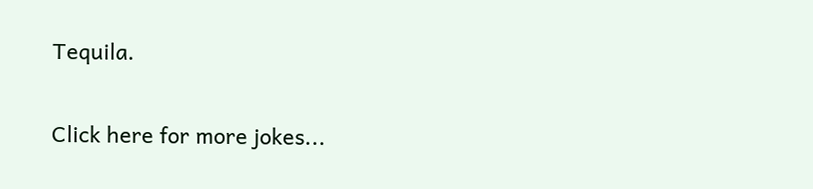Tequila.

Click here for more jokes...